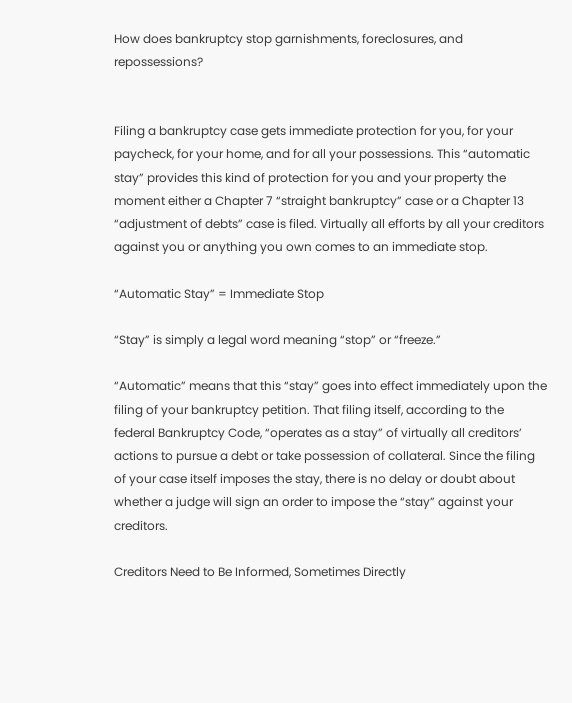How does bankruptcy stop garnishments, foreclosures, and repossessions?


Filing a bankruptcy case gets immediate protection for you, for your paycheck, for your home, and for all your possessions. This “automatic stay” provides this kind of protection for you and your property the moment either a Chapter 7 “straight bankruptcy” case or a Chapter 13 “adjustment of debts” case is filed. Virtually all efforts by all your creditors against you or anything you own comes to an immediate stop.

“Automatic Stay” = Immediate Stop

“Stay” is simply a legal word meaning “stop” or “freeze.”

“Automatic” means that this “stay” goes into effect immediately upon the filing of your bankruptcy petition. That filing itself, according to the federal Bankruptcy Code, “operates as a stay” of virtually all creditors’ actions to pursue a debt or take possession of collateral. Since the filing of your case itself imposes the stay, there is no delay or doubt about whether a judge will sign an order to impose the “stay” against your creditors.

Creditors Need to Be Informed, Sometimes Directly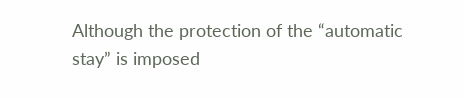Although the protection of the “automatic stay” is imposed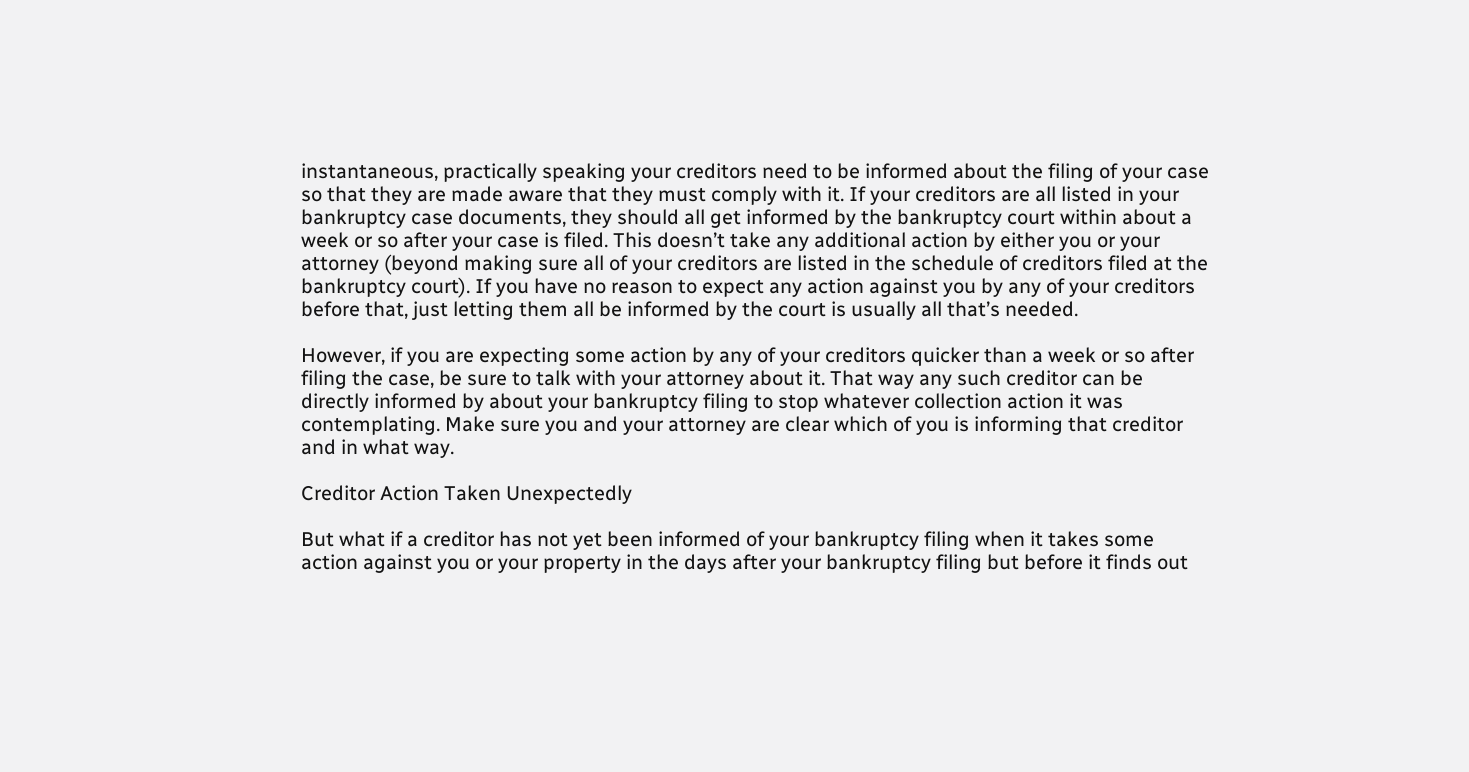instantaneous, practically speaking your creditors need to be informed about the filing of your case so that they are made aware that they must comply with it. If your creditors are all listed in your bankruptcy case documents, they should all get informed by the bankruptcy court within about a week or so after your case is filed. This doesn’t take any additional action by either you or your attorney (beyond making sure all of your creditors are listed in the schedule of creditors filed at the bankruptcy court). If you have no reason to expect any action against you by any of your creditors before that, just letting them all be informed by the court is usually all that’s needed.

However, if you are expecting some action by any of your creditors quicker than a week or so after filing the case, be sure to talk with your attorney about it. That way any such creditor can be directly informed by about your bankruptcy filing to stop whatever collection action it was contemplating. Make sure you and your attorney are clear which of you is informing that creditor and in what way.

Creditor Action Taken Unexpectedly

But what if a creditor has not yet been informed of your bankruptcy filing when it takes some action against you or your property in the days after your bankruptcy filing but before it finds out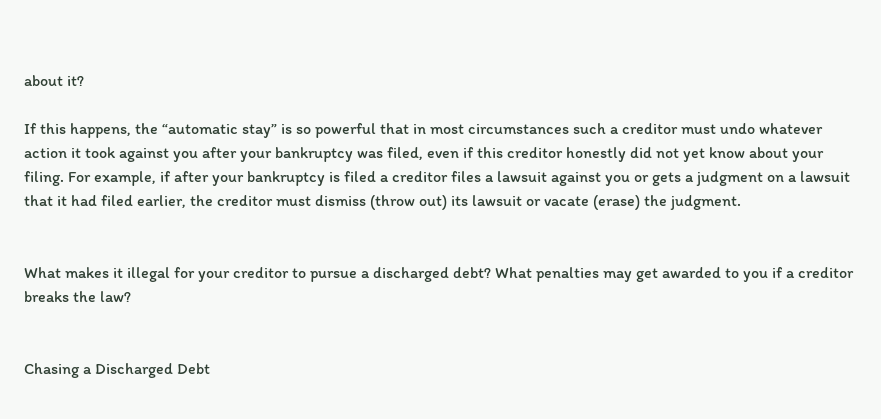about it?

If this happens, the “automatic stay” is so powerful that in most circumstances such a creditor must undo whatever action it took against you after your bankruptcy was filed, even if this creditor honestly did not yet know about your filing. For example, if after your bankruptcy is filed a creditor files a lawsuit against you or gets a judgment on a lawsuit that it had filed earlier, the creditor must dismiss (throw out) its lawsuit or vacate (erase) the judgment.


What makes it illegal for your creditor to pursue a discharged debt? What penalties may get awarded to you if a creditor breaks the law?


Chasing a Discharged Debt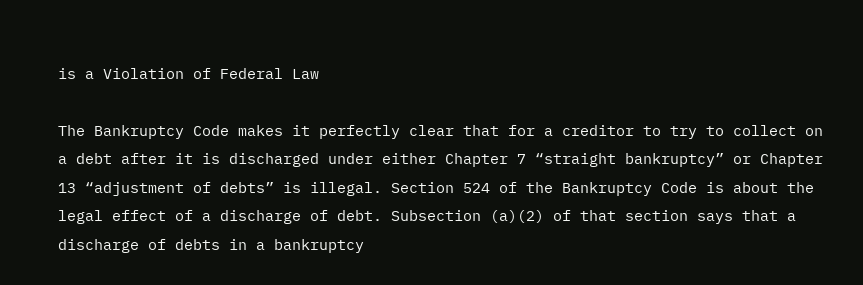is a Violation of Federal Law

The Bankruptcy Code makes it perfectly clear that for a creditor to try to collect on a debt after it is discharged under either Chapter 7 “straight bankruptcy” or Chapter 13 “adjustment of debts” is illegal. Section 524 of the Bankruptcy Code is about the legal effect of a discharge of debt. Subsection (a)(2) of that section says that a discharge of debts in a bankruptcy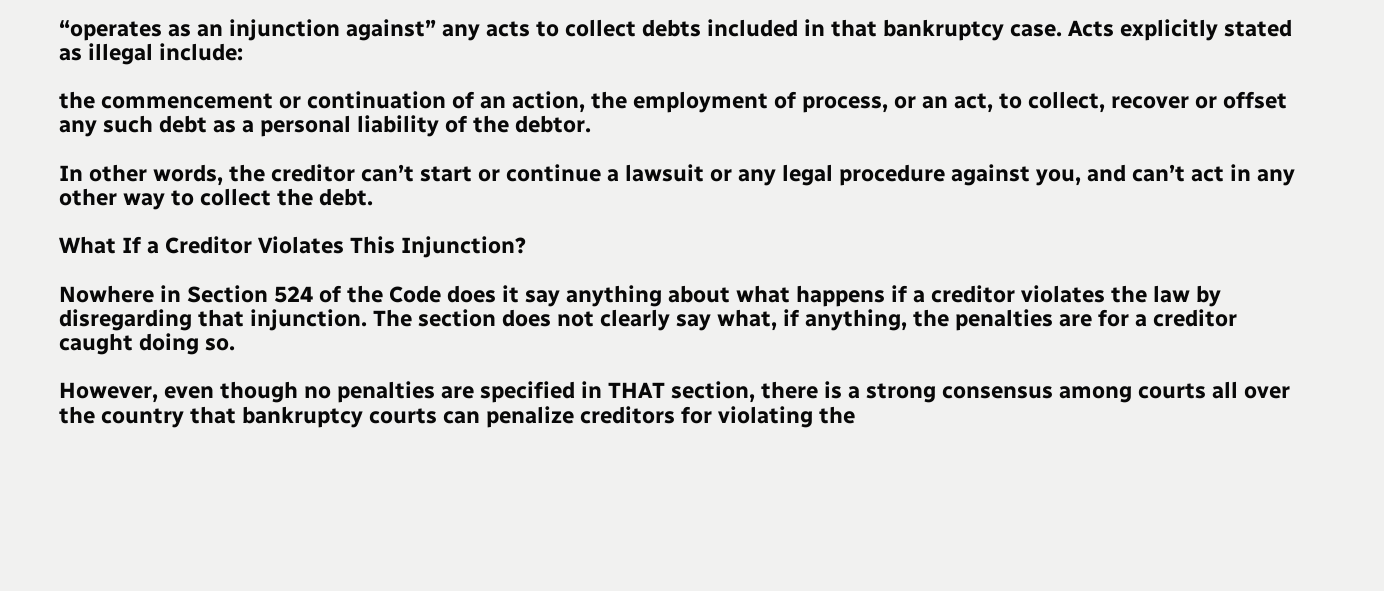“operates as an injunction against” any acts to collect debts included in that bankruptcy case. Acts explicitly stated as illegal include:

the commencement or continuation of an action, the employment of process, or an act, to collect, recover or offset any such debt as a personal liability of the debtor.

In other words, the creditor can’t start or continue a lawsuit or any legal procedure against you, and can’t act in any other way to collect the debt.

What If a Creditor Violates This Injunction?

Nowhere in Section 524 of the Code does it say anything about what happens if a creditor violates the law by disregarding that injunction. The section does not clearly say what, if anything, the penalties are for a creditor caught doing so.

However, even though no penalties are specified in THAT section, there is a strong consensus among courts all over the country that bankruptcy courts can penalize creditors for violating the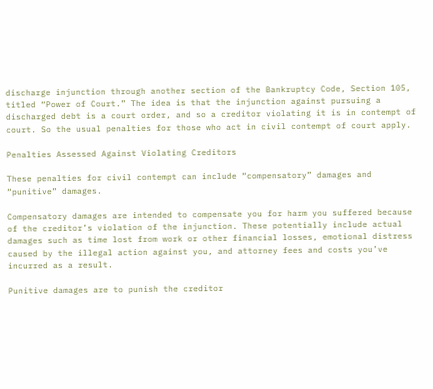discharge injunction through another section of the Bankruptcy Code, Section 105, titled “Power of Court.” The idea is that the injunction against pursuing a discharged debt is a court order, and so a creditor violating it is in contempt of court. So the usual penalties for those who act in civil contempt of court apply.

Penalties Assessed Against Violating Creditors

These penalties for civil contempt can include “compensatory” damages and “punitive” damages.

Compensatory damages are intended to compensate you for harm you suffered because of the creditor’s violation of the injunction. These potentially include actual damages such as time lost from work or other financial losses, emotional distress caused by the illegal action against you, and attorney fees and costs you’ve incurred as a result.

Punitive damages are to punish the creditor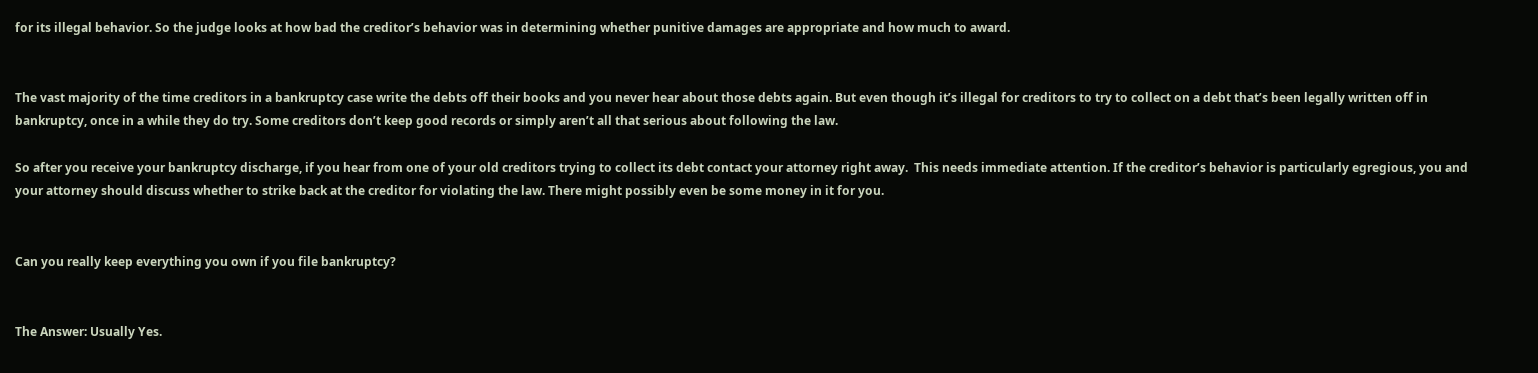for its illegal behavior. So the judge looks at how bad the creditor’s behavior was in determining whether punitive damages are appropriate and how much to award.


The vast majority of the time creditors in a bankruptcy case write the debts off their books and you never hear about those debts again. But even though it’s illegal for creditors to try to collect on a debt that’s been legally written off in bankruptcy, once in a while they do try. Some creditors don’t keep good records or simply aren’t all that serious about following the law.

So after you receive your bankruptcy discharge, if you hear from one of your old creditors trying to collect its debt contact your attorney right away.  This needs immediate attention. If the creditor’s behavior is particularly egregious, you and your attorney should discuss whether to strike back at the creditor for violating the law. There might possibly even be some money in it for you.


Can you really keep everything you own if you file bankruptcy?


The Answer: Usually Yes.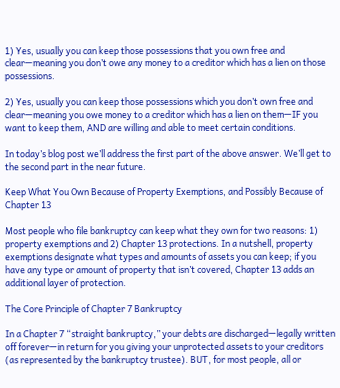1) Yes, usually you can keep those possessions that you own free and clear—meaning you don’t owe any money to a creditor which has a lien on those possessions.

2) Yes, usually you can keep those possessions which you don’t own free and clear—meaning you owe money to a creditor which has a lien on them—IF you want to keep them, AND are willing and able to meet certain conditions.

In today’s blog post we’ll address the first part of the above answer. We’ll get to the second part in the near future.

Keep What You Own Because of Property Exemptions, and Possibly Because of Chapter 13

Most people who file bankruptcy can keep what they own for two reasons: 1) property exemptions and 2) Chapter 13 protections. In a nutshell, property exemptions designate what types and amounts of assets you can keep; if you have any type or amount of property that isn’t covered, Chapter 13 adds an additional layer of protection.

The Core Principle of Chapter 7 Bankruptcy

In a Chapter 7 “straight bankruptcy,” your debts are discharged—legally written off forever—in return for you giving your unprotected assets to your creditors (as represented by the bankruptcy trustee). BUT, for most people, all or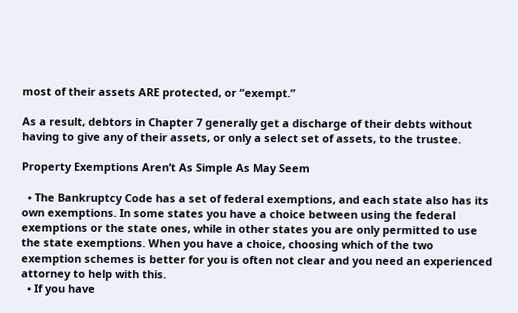most of their assets ARE protected, or “exempt.”

As a result, debtors in Chapter 7 generally get a discharge of their debts without having to give any of their assets, or only a select set of assets, to the trustee.

Property Exemptions Aren’t As Simple As May Seem

  • The Bankruptcy Code has a set of federal exemptions, and each state also has its own exemptions. In some states you have a choice between using the federal exemptions or the state ones, while in other states you are only permitted to use the state exemptions. When you have a choice, choosing which of the two exemption schemes is better for you is often not clear and you need an experienced attorney to help with this.
  • If you have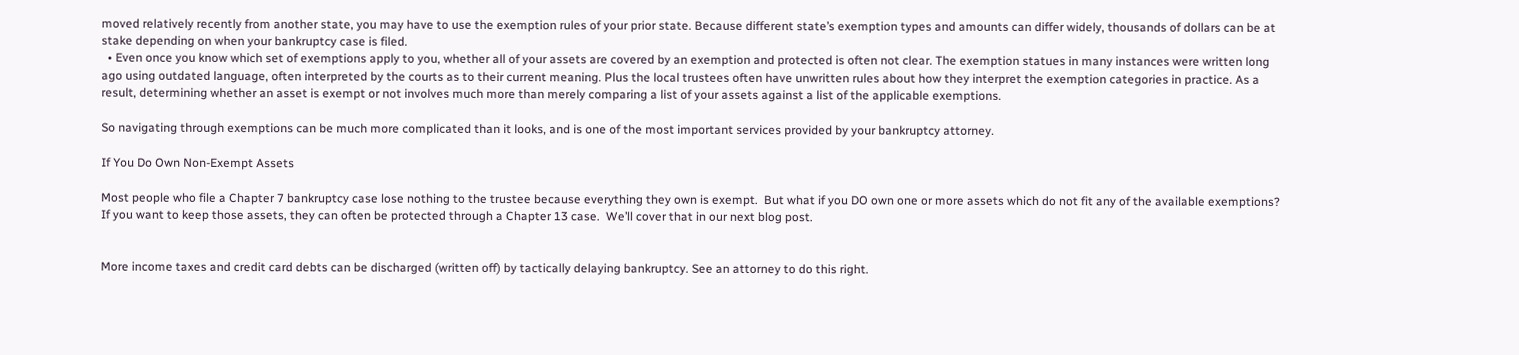moved relatively recently from another state, you may have to use the exemption rules of your prior state. Because different state’s exemption types and amounts can differ widely, thousands of dollars can be at stake depending on when your bankruptcy case is filed.
  • Even once you know which set of exemptions apply to you, whether all of your assets are covered by an exemption and protected is often not clear. The exemption statues in many instances were written long ago using outdated language, often interpreted by the courts as to their current meaning. Plus the local trustees often have unwritten rules about how they interpret the exemption categories in practice. As a result, determining whether an asset is exempt or not involves much more than merely comparing a list of your assets against a list of the applicable exemptions.

So navigating through exemptions can be much more complicated than it looks, and is one of the most important services provided by your bankruptcy attorney.

If You Do Own Non-Exempt Assets

Most people who file a Chapter 7 bankruptcy case lose nothing to the trustee because everything they own is exempt.  But what if you DO own one or more assets which do not fit any of the available exemptions? If you want to keep those assets, they can often be protected through a Chapter 13 case.  We’ll cover that in our next blog post.


More income taxes and credit card debts can be discharged (written off) by tactically delaying bankruptcy. See an attorney to do this right.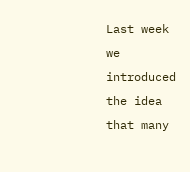Last week we introduced the idea that many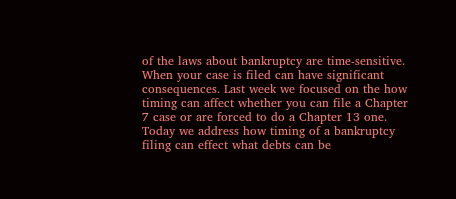of the laws about bankruptcy are time-sensitive. When your case is filed can have significant consequences. Last week we focused on the how timing can affect whether you can file a Chapter 7 case or are forced to do a Chapter 13 one. Today we address how timing of a bankruptcy filing can effect what debts can be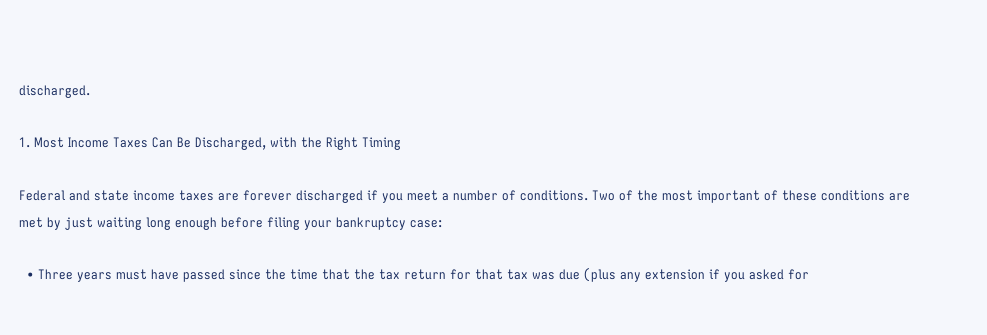discharged.

1. Most Income Taxes Can Be Discharged, with the Right Timing

Federal and state income taxes are forever discharged if you meet a number of conditions. Two of the most important of these conditions are met by just waiting long enough before filing your bankruptcy case:

  • Three years must have passed since the time that the tax return for that tax was due (plus any extension if you asked for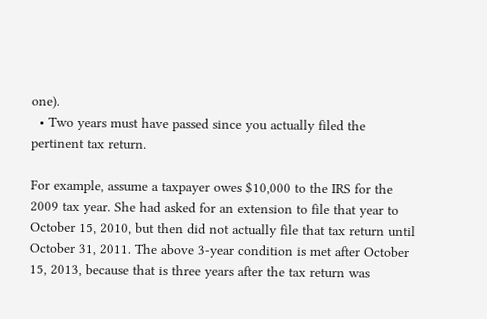one).
  • Two years must have passed since you actually filed the pertinent tax return.

For example, assume a taxpayer owes $10,000 to the IRS for the 2009 tax year. She had asked for an extension to file that year to October 15, 2010, but then did not actually file that tax return until October 31, 2011. The above 3-year condition is met after October 15, 2013, because that is three years after the tax return was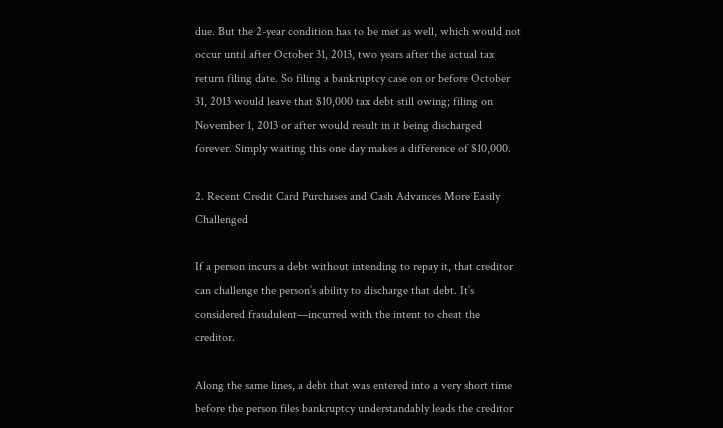due. But the 2-year condition has to be met as well, which would not occur until after October 31, 2013, two years after the actual tax return filing date. So filing a bankruptcy case on or before October 31, 2013 would leave that $10,000 tax debt still owing; filing on November 1, 2013 or after would result in it being discharged forever. Simply waiting this one day makes a difference of $10,000.

2. Recent Credit Card Purchases and Cash Advances More Easily Challenged

If a person incurs a debt without intending to repay it, that creditor can challenge the person’s ability to discharge that debt. It’s considered fraudulent—incurred with the intent to cheat the creditor.

Along the same lines, a debt that was entered into a very short time before the person files bankruptcy understandably leads the creditor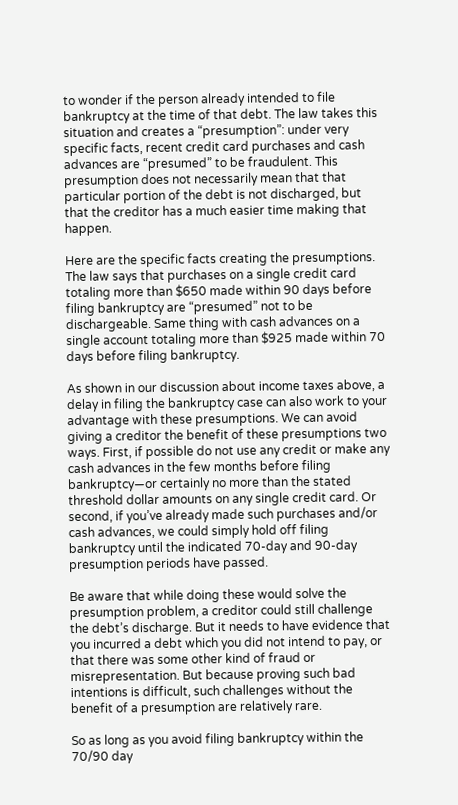to wonder if the person already intended to file bankruptcy at the time of that debt. The law takes this situation and creates a “presumption”: under very specific facts, recent credit card purchases and cash advances are “presumed” to be fraudulent. This presumption does not necessarily mean that that particular portion of the debt is not discharged, but that the creditor has a much easier time making that happen.

Here are the specific facts creating the presumptions. The law says that purchases on a single credit card totaling more than $650 made within 90 days before filing bankruptcy are “presumed” not to be dischargeable. Same thing with cash advances on a single account totaling more than $925 made within 70 days before filing bankruptcy.

As shown in our discussion about income taxes above, a delay in filing the bankruptcy case can also work to your advantage with these presumptions. We can avoid giving a creditor the benefit of these presumptions two ways. First, if possible do not use any credit or make any cash advances in the few months before filing bankruptcy—or certainly no more than the stated threshold dollar amounts on any single credit card. Or second, if you’ve already made such purchases and/or cash advances, we could simply hold off filing bankruptcy until the indicated 70-day and 90-day presumption periods have passed.

Be aware that while doing these would solve the presumption problem, a creditor could still challenge the debt’s discharge. But it needs to have evidence that you incurred a debt which you did not intend to pay, or that there was some other kind of fraud or misrepresentation. But because proving such bad intentions is difficult, such challenges without the benefit of a presumption are relatively rare.

So as long as you avoid filing bankruptcy within the 70/90 day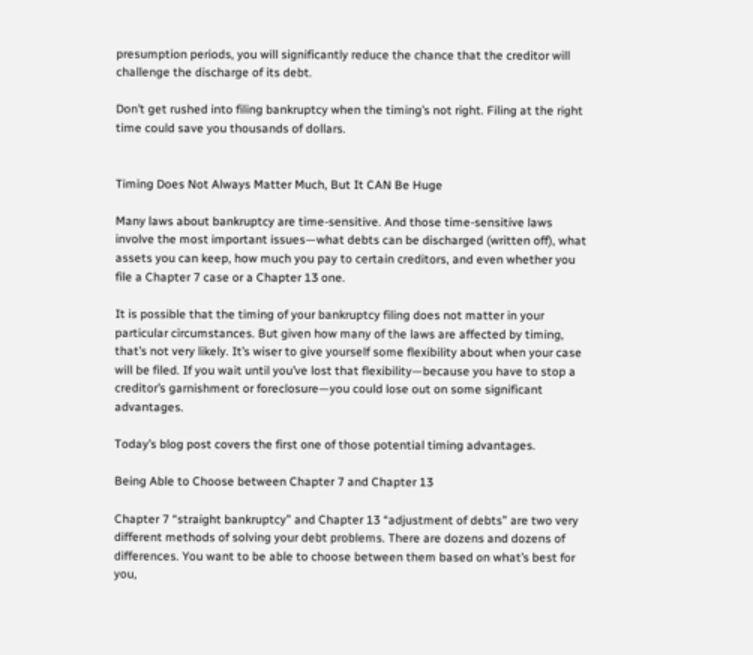presumption periods, you will significantly reduce the chance that the creditor will challenge the discharge of its debt.

Don’t get rushed into filing bankruptcy when the timing’s not right. Filing at the right time could save you thousands of dollars.


Timing Does Not Always Matter Much, But It CAN Be Huge

Many laws about bankruptcy are time-sensitive. And those time-sensitive laws involve the most important issues—what debts can be discharged (written off), what assets you can keep, how much you pay to certain creditors, and even whether you file a Chapter 7 case or a Chapter 13 one.

It is possible that the timing of your bankruptcy filing does not matter in your particular circumstances. But given how many of the laws are affected by timing, that’s not very likely. It’s wiser to give yourself some flexibility about when your case will be filed. If you wait until you’ve lost that flexibility—because you have to stop a creditor’s garnishment or foreclosure—you could lose out on some significant advantages.

Today’s blog post covers the first one of those potential timing advantages.

Being Able to Choose between Chapter 7 and Chapter 13

Chapter 7 “straight bankruptcy” and Chapter 13 “adjustment of debts” are two very different methods of solving your debt problems. There are dozens and dozens of differences. You want to be able to choose between them based on what’s best for you,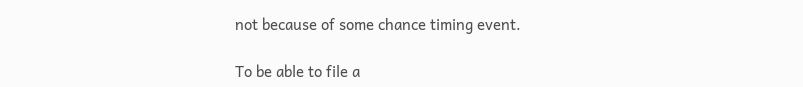not because of some chance timing event.

To be able to file a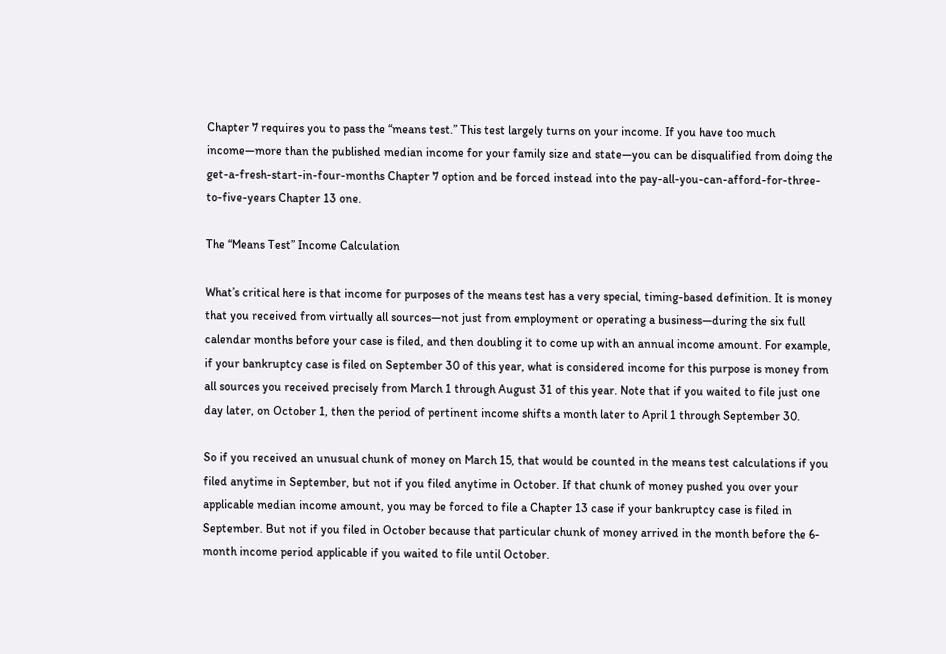Chapter 7 requires you to pass the “means test.” This test largely turns on your income. If you have too much income—more than the published median income for your family size and state—you can be disqualified from doing the get-a-fresh-start-in-four-months Chapter 7 option and be forced instead into the pay-all-you-can-afford-for-three-to-five-years Chapter 13 one.

The “Means Test” Income Calculation

What’s critical here is that income for purposes of the means test has a very special, timing-based definition. It is money that you received from virtually all sources—not just from employment or operating a business—during the six full calendar months before your case is filed, and then doubling it to come up with an annual income amount. For example, if your bankruptcy case is filed on September 30 of this year, what is considered income for this purpose is money from all sources you received precisely from March 1 through August 31 of this year. Note that if you waited to file just one day later, on October 1, then the period of pertinent income shifts a month later to April 1 through September 30.

So if you received an unusual chunk of money on March 15, that would be counted in the means test calculations if you filed anytime in September, but not if you filed anytime in October. If that chunk of money pushed you over your applicable median income amount, you may be forced to file a Chapter 13 case if your bankruptcy case is filed in September. But not if you filed in October because that particular chunk of money arrived in the month before the 6-month income period applicable if you waited to file until October.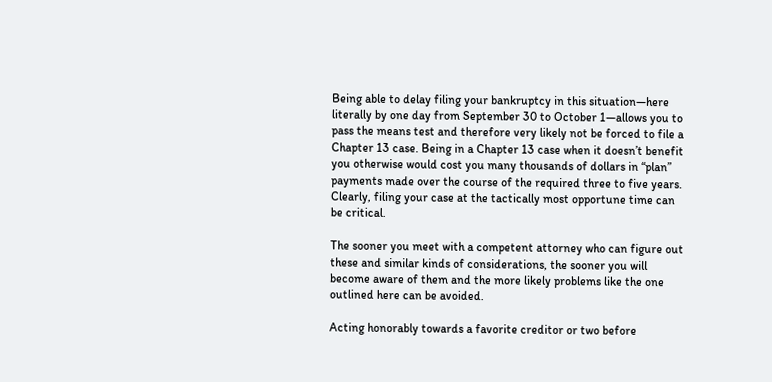Being able to delay filing your bankruptcy in this situation—here literally by one day from September 30 to October 1—allows you to pass the means test and therefore very likely not be forced to file a Chapter 13 case. Being in a Chapter 13 case when it doesn’t benefit you otherwise would cost you many thousands of dollars in “plan” payments made over the course of the required three to five years. Clearly, filing your case at the tactically most opportune time can be critical.

The sooner you meet with a competent attorney who can figure out these and similar kinds of considerations, the sooner you will become aware of them and the more likely problems like the one outlined here can be avoided.

Acting honorably towards a favorite creditor or two before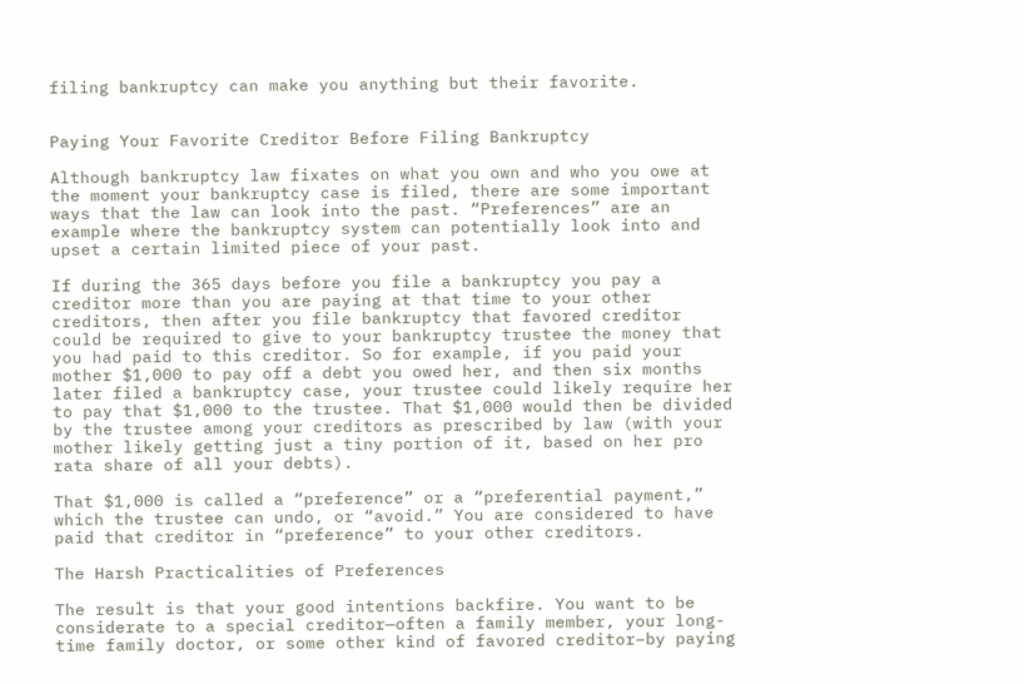filing bankruptcy can make you anything but their favorite.


Paying Your Favorite Creditor Before Filing Bankruptcy

Although bankruptcy law fixates on what you own and who you owe at the moment your bankruptcy case is filed, there are some important ways that the law can look into the past. “Preferences” are an example where the bankruptcy system can potentially look into and upset a certain limited piece of your past.

If during the 365 days before you file a bankruptcy you pay a creditor more than you are paying at that time to your other creditors, then after you file bankruptcy that favored creditor could be required to give to your bankruptcy trustee the money that you had paid to this creditor. So for example, if you paid your mother $1,000 to pay off a debt you owed her, and then six months later filed a bankruptcy case, your trustee could likely require her to pay that $1,000 to the trustee. That $1,000 would then be divided by the trustee among your creditors as prescribed by law (with your mother likely getting just a tiny portion of it, based on her pro rata share of all your debts).

That $1,000 is called a “preference” or a “preferential payment,” which the trustee can undo, or “avoid.” You are considered to have paid that creditor in “preference” to your other creditors.

The Harsh Practicalities of Preferences

The result is that your good intentions backfire. You want to be considerate to a special creditor—often a family member, your long-time family doctor, or some other kind of favored creditor–by paying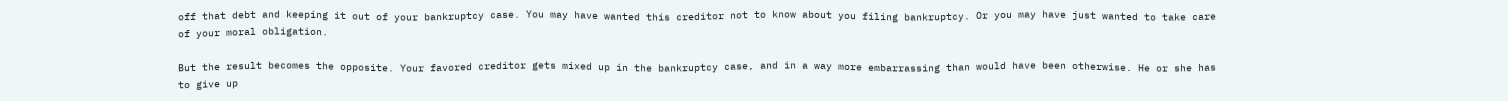off that debt and keeping it out of your bankruptcy case. You may have wanted this creditor not to know about you filing bankruptcy. Or you may have just wanted to take care of your moral obligation.

But the result becomes the opposite. Your favored creditor gets mixed up in the bankruptcy case, and in a way more embarrassing than would have been otherwise. He or she has to give up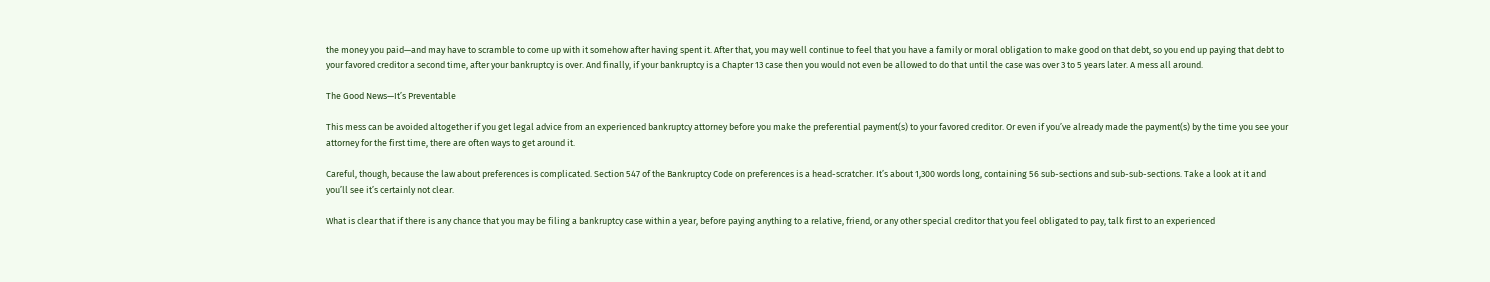the money you paid—and may have to scramble to come up with it somehow after having spent it. After that, you may well continue to feel that you have a family or moral obligation to make good on that debt, so you end up paying that debt to your favored creditor a second time, after your bankruptcy is over. And finally, if your bankruptcy is a Chapter 13 case then you would not even be allowed to do that until the case was over 3 to 5 years later. A mess all around.

The Good News—It’s Preventable

This mess can be avoided altogether if you get legal advice from an experienced bankruptcy attorney before you make the preferential payment(s) to your favored creditor. Or even if you’ve already made the payment(s) by the time you see your attorney for the first time, there are often ways to get around it.

Careful, though, because the law about preferences is complicated. Section 547 of the Bankruptcy Code on preferences is a head-scratcher. It’s about 1,300 words long, containing 56 sub-sections and sub-sub-sections. Take a look at it and you’ll see it’s certainly not clear.

What is clear that if there is any chance that you may be filing a bankruptcy case within a year, before paying anything to a relative, friend, or any other special creditor that you feel obligated to pay, talk first to an experienced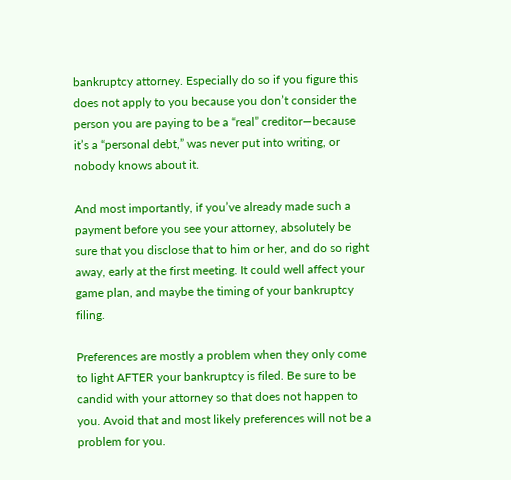bankruptcy attorney. Especially do so if you figure this does not apply to you because you don’t consider the person you are paying to be a “real” creditor—because it’s a “personal debt,” was never put into writing, or nobody knows about it.

And most importantly, if you’ve already made such a payment before you see your attorney, absolutely be sure that you disclose that to him or her, and do so right away, early at the first meeting. It could well affect your game plan, and maybe the timing of your bankruptcy filing.

Preferences are mostly a problem when they only come to light AFTER your bankruptcy is filed. Be sure to be candid with your attorney so that does not happen to you. Avoid that and most likely preferences will not be a problem for you.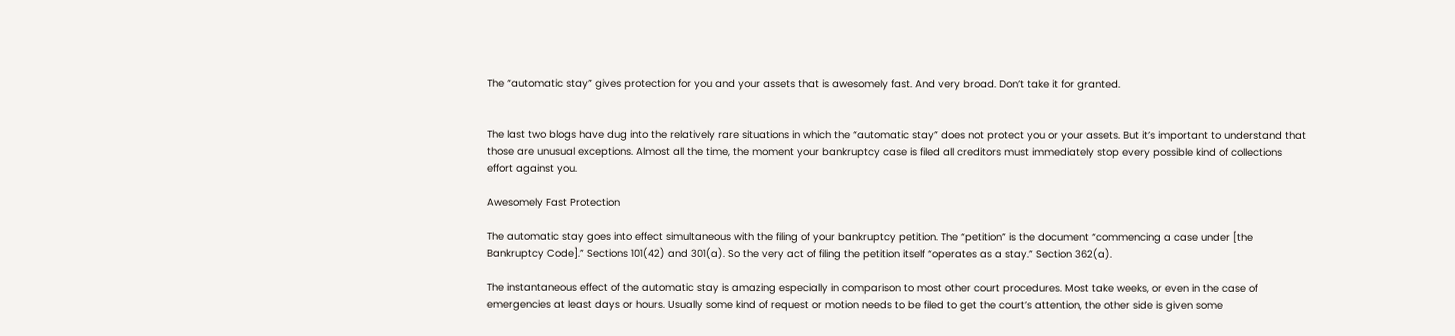The “automatic stay” gives protection for you and your assets that is awesomely fast. And very broad. Don’t take it for granted.


The last two blogs have dug into the relatively rare situations in which the “automatic stay” does not protect you or your assets. But it’s important to understand that those are unusual exceptions. Almost all the time, the moment your bankruptcy case is filed all creditors must immediately stop every possible kind of collections effort against you.

Awesomely Fast Protection

The automatic stay goes into effect simultaneous with the filing of your bankruptcy petition. The “petition” is the document “commencing a case under [the Bankruptcy Code].” Sections 101(42) and 301(a). So the very act of filing the petition itself “operates as a stay.” Section 362(a).

The instantaneous effect of the automatic stay is amazing especially in comparison to most other court procedures. Most take weeks, or even in the case of emergencies at least days or hours. Usually some kind of request or motion needs to be filed to get the court’s attention, the other side is given some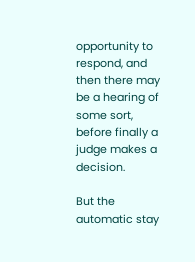opportunity to respond, and then there may be a hearing of some sort, before finally a judge makes a decision.

But the automatic stay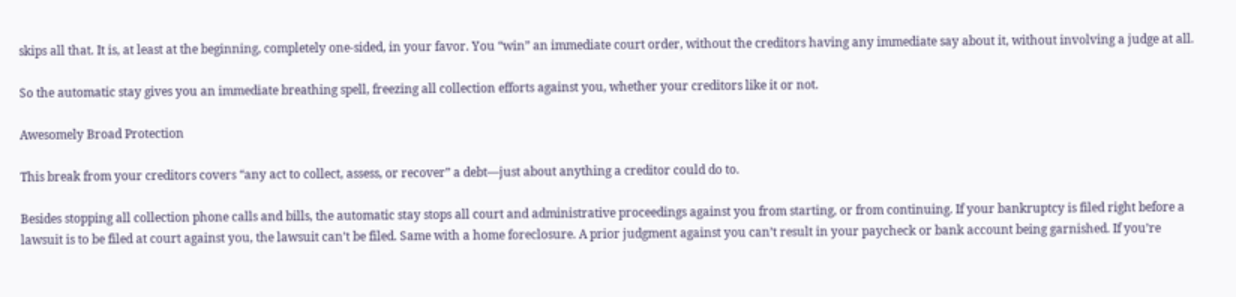skips all that. It is, at least at the beginning, completely one-sided, in your favor. You “win” an immediate court order, without the creditors having any immediate say about it, without involving a judge at all.

So the automatic stay gives you an immediate breathing spell, freezing all collection efforts against you, whether your creditors like it or not.

Awesomely Broad Protection

This break from your creditors covers “any act to collect, assess, or recover” a debt—just about anything a creditor could do to.

Besides stopping all collection phone calls and bills, the automatic stay stops all court and administrative proceedings against you from starting, or from continuing. If your bankruptcy is filed right before a lawsuit is to be filed at court against you, the lawsuit can’t be filed. Same with a home foreclosure. A prior judgment against you can’t result in your paycheck or bank account being garnished. If you’re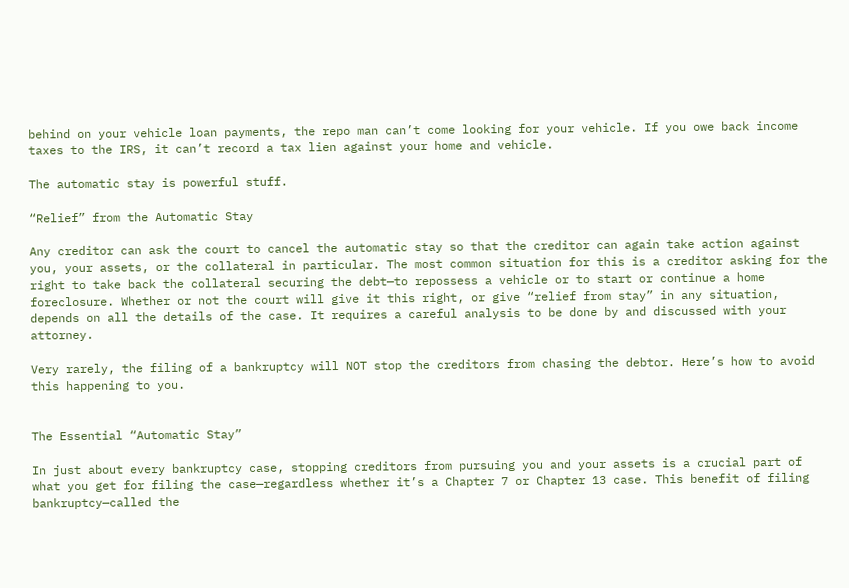behind on your vehicle loan payments, the repo man can’t come looking for your vehicle. If you owe back income taxes to the IRS, it can’t record a tax lien against your home and vehicle.

The automatic stay is powerful stuff.

“Relief” from the Automatic Stay

Any creditor can ask the court to cancel the automatic stay so that the creditor can again take action against you, your assets, or the collateral in particular. The most common situation for this is a creditor asking for the right to take back the collateral securing the debt—to repossess a vehicle or to start or continue a home foreclosure. Whether or not the court will give it this right, or give “relief from stay” in any situation, depends on all the details of the case. It requires a careful analysis to be done by and discussed with your attorney.

Very rarely, the filing of a bankruptcy will NOT stop the creditors from chasing the debtor. Here’s how to avoid this happening to you.


The Essential “Automatic Stay”

In just about every bankruptcy case, stopping creditors from pursuing you and your assets is a crucial part of what you get for filing the case—regardless whether it’s a Chapter 7 or Chapter 13 case. This benefit of filing bankruptcy—called the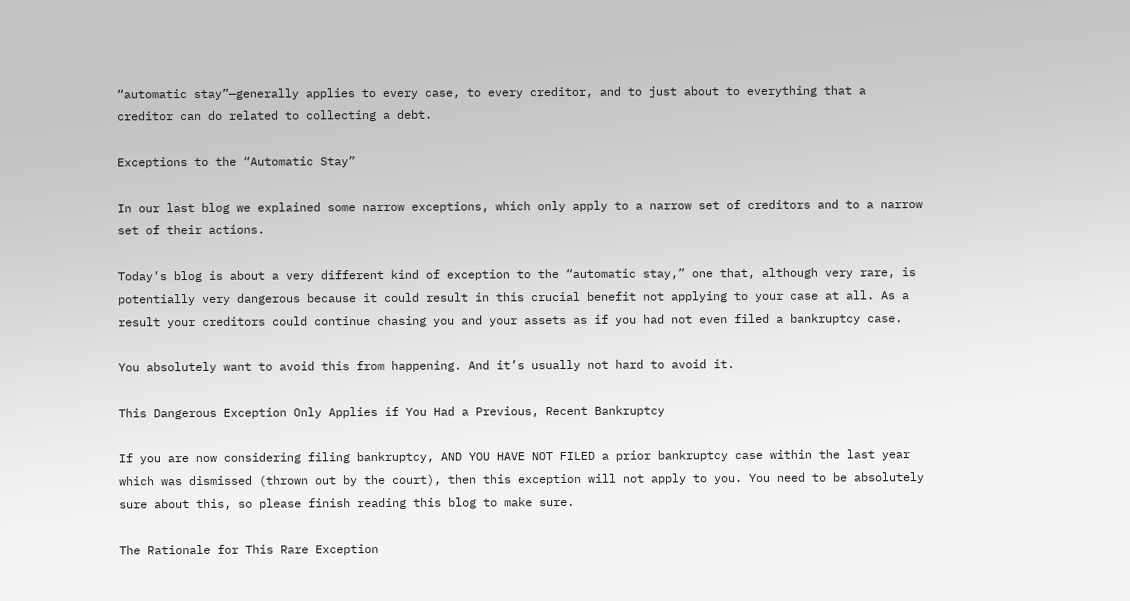“automatic stay”—generally applies to every case, to every creditor, and to just about to everything that a creditor can do related to collecting a debt.

Exceptions to the “Automatic Stay”

In our last blog we explained some narrow exceptions, which only apply to a narrow set of creditors and to a narrow set of their actions.

Today’s blog is about a very different kind of exception to the “automatic stay,” one that, although very rare, is potentially very dangerous because it could result in this crucial benefit not applying to your case at all. As a result your creditors could continue chasing you and your assets as if you had not even filed a bankruptcy case.

You absolutely want to avoid this from happening. And it’s usually not hard to avoid it.

This Dangerous Exception Only Applies if You Had a Previous, Recent Bankruptcy

If you are now considering filing bankruptcy, AND YOU HAVE NOT FILED a prior bankruptcy case within the last year which was dismissed (thrown out by the court), then this exception will not apply to you. You need to be absolutely sure about this, so please finish reading this blog to make sure.

The Rationale for This Rare Exception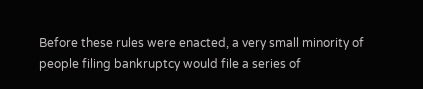Before these rules were enacted, a very small minority of people filing bankruptcy would file a series of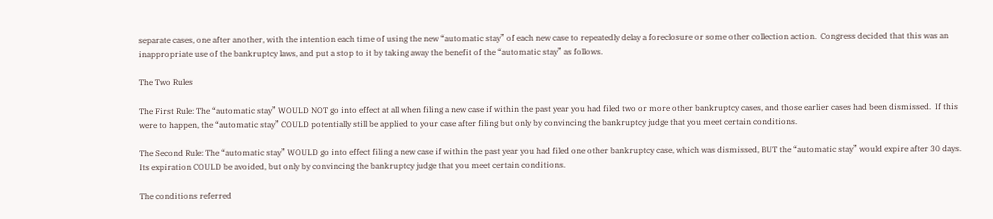separate cases, one after another, with the intention each time of using the new “automatic stay” of each new case to repeatedly delay a foreclosure or some other collection action.  Congress decided that this was an inappropriate use of the bankruptcy laws, and put a stop to it by taking away the benefit of the “automatic stay” as follows.

The Two Rules

The First Rule: The “automatic stay” WOULD NOT go into effect at all when filing a new case if within the past year you had filed two or more other bankruptcy cases, and those earlier cases had been dismissed.  If this were to happen, the “automatic stay” COULD potentially still be applied to your case after filing but only by convincing the bankruptcy judge that you meet certain conditions.

The Second Rule: The “automatic stay” WOULD go into effect filing a new case if within the past year you had filed one other bankruptcy case, which was dismissed, BUT the “automatic stay” would expire after 30 days. Its expiration COULD be avoided, but only by convincing the bankruptcy judge that you meet certain conditions.

The conditions referred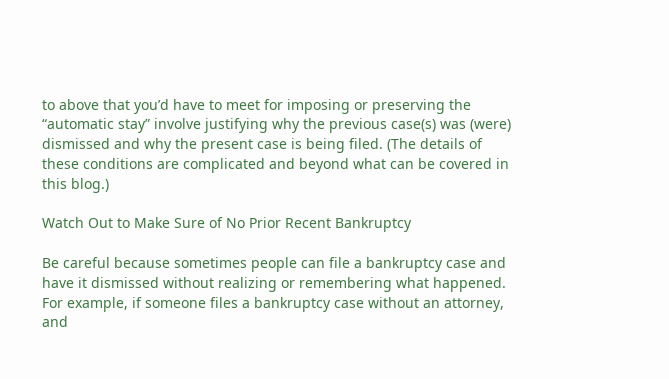to above that you’d have to meet for imposing or preserving the “automatic stay” involve justifying why the previous case(s) was (were) dismissed and why the present case is being filed. (The details of these conditions are complicated and beyond what can be covered in this blog.)

Watch Out to Make Sure of No Prior Recent Bankruptcy

Be careful because sometimes people can file a bankruptcy case and have it dismissed without realizing or remembering what happened. For example, if someone files a bankruptcy case without an attorney, and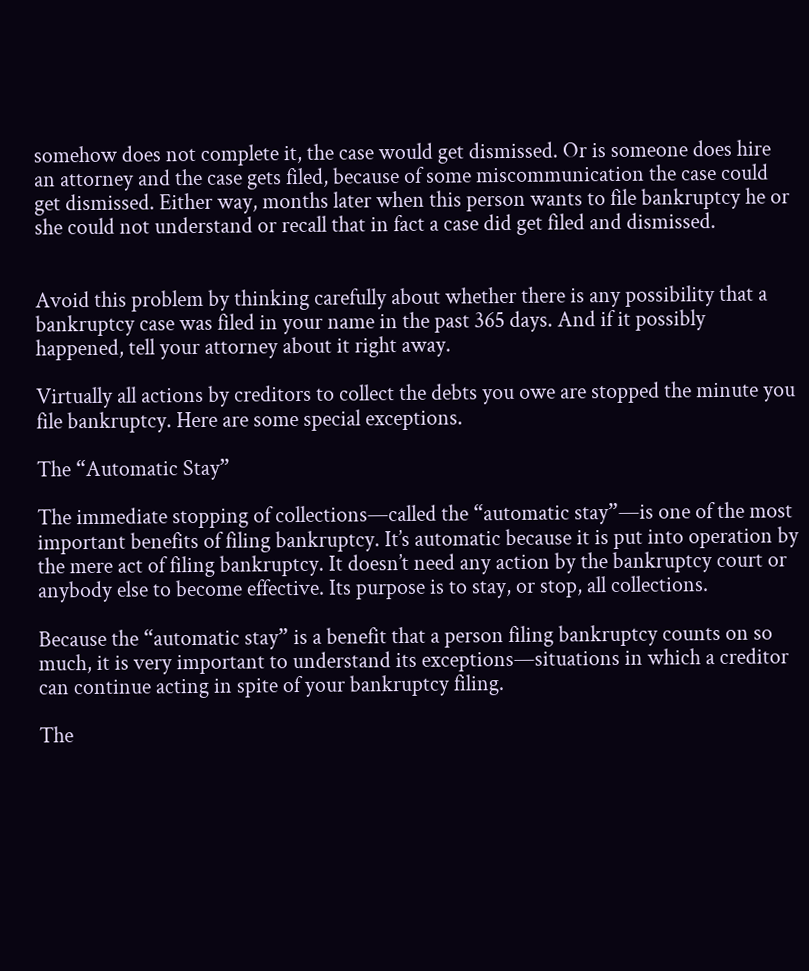somehow does not complete it, the case would get dismissed. Or is someone does hire an attorney and the case gets filed, because of some miscommunication the case could get dismissed. Either way, months later when this person wants to file bankruptcy he or she could not understand or recall that in fact a case did get filed and dismissed.


Avoid this problem by thinking carefully about whether there is any possibility that a bankruptcy case was filed in your name in the past 365 days. And if it possibly happened, tell your attorney about it right away.

Virtually all actions by creditors to collect the debts you owe are stopped the minute you file bankruptcy. Here are some special exceptions.

The “Automatic Stay”

The immediate stopping of collections—called the “automatic stay”—is one of the most important benefits of filing bankruptcy. It’s automatic because it is put into operation by the mere act of filing bankruptcy. It doesn’t need any action by the bankruptcy court or anybody else to become effective. Its purpose is to stay, or stop, all collections.

Because the “automatic stay” is a benefit that a person filing bankruptcy counts on so much, it is very important to understand its exceptions—situations in which a creditor can continue acting in spite of your bankruptcy filing.

The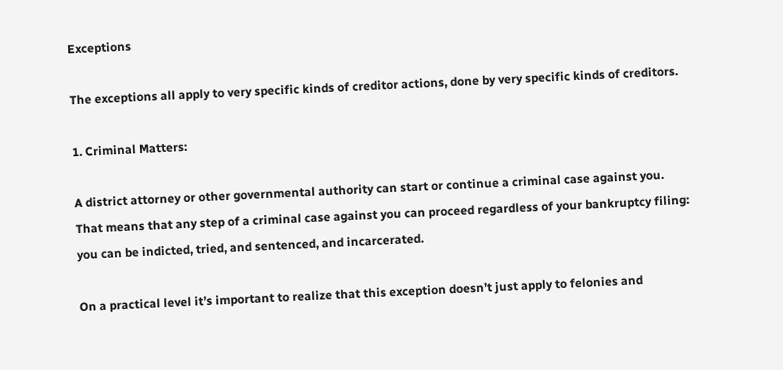Exceptions

The exceptions all apply to very specific kinds of creditor actions, done by very specific kinds of creditors.

1. Criminal Matters:

A district attorney or other governmental authority can start or continue a criminal case against you. That means that any step of a criminal case against you can proceed regardless of your bankruptcy filing: you can be indicted, tried, and sentenced, and incarcerated.

On a practical level it’s important to realize that this exception doesn’t just apply to felonies and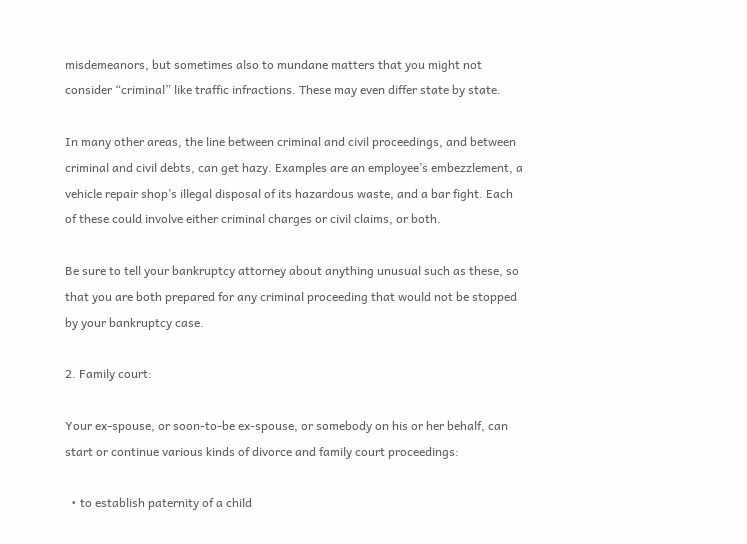misdemeanors, but sometimes also to mundane matters that you might not consider “criminal” like traffic infractions. These may even differ state by state.

In many other areas, the line between criminal and civil proceedings, and between criminal and civil debts, can get hazy. Examples are an employee’s embezzlement, a vehicle repair shop’s illegal disposal of its hazardous waste, and a bar fight. Each of these could involve either criminal charges or civil claims, or both.

Be sure to tell your bankruptcy attorney about anything unusual such as these, so that you are both prepared for any criminal proceeding that would not be stopped by your bankruptcy case.

2. Family court:

Your ex-spouse, or soon-to-be ex-spouse, or somebody on his or her behalf, can start or continue various kinds of divorce and family court proceedings:

  • to establish paternity of a child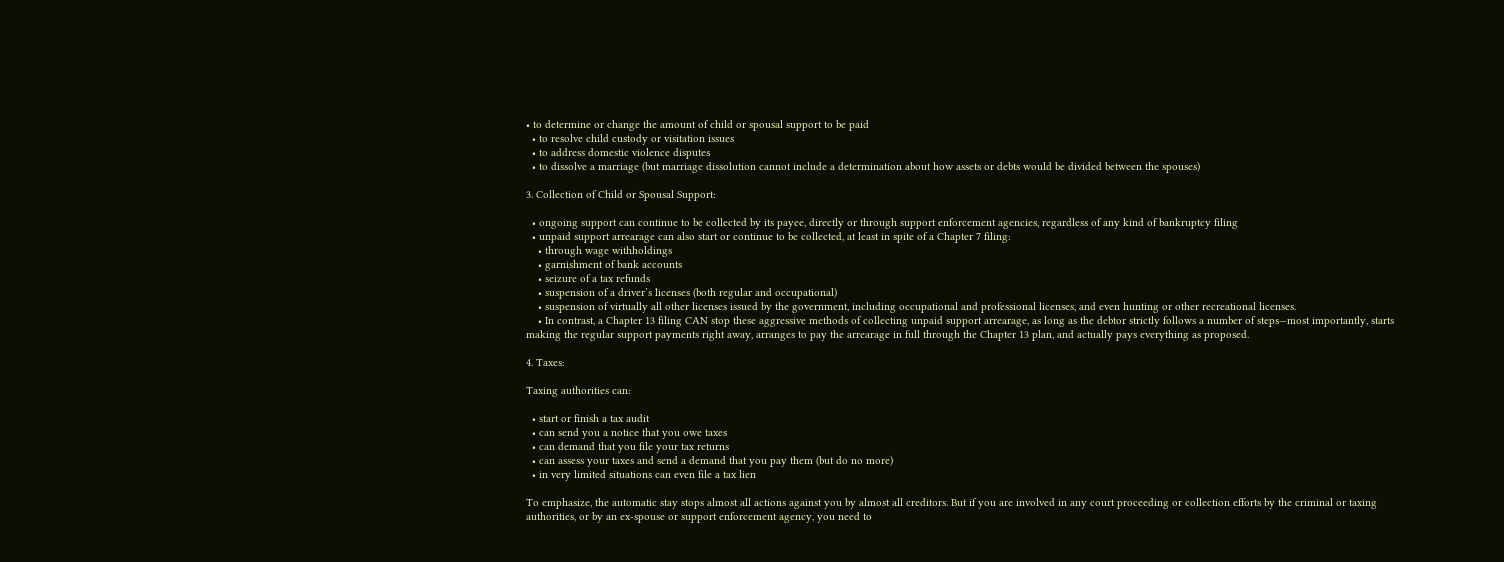• to determine or change the amount of child or spousal support to be paid
  • to resolve child custody or visitation issues
  • to address domestic violence disputes
  • to dissolve a marriage (but marriage dissolution cannot include a determination about how assets or debts would be divided between the spouses)

3. Collection of Child or Spousal Support:

  • ongoing support can continue to be collected by its payee, directly or through support enforcement agencies, regardless of any kind of bankruptcy filing
  • unpaid support arrearage can also start or continue to be collected, at least in spite of a Chapter 7 filing:
    • through wage withholdings
    • garnishment of bank accounts
    • seizure of a tax refunds
    • suspension of a driver’s licenses (both regular and occupational)
    • suspension of virtually all other licenses issued by the government, including occupational and professional licenses, and even hunting or other recreational licenses.
    • In contrast, a Chapter 13 filing CAN stop these aggressive methods of collecting unpaid support arrearage, as long as the debtor strictly follows a number of steps—most importantly, starts making the regular support payments right away, arranges to pay the arrearage in full through the Chapter 13 plan, and actually pays everything as proposed.

4. Taxes:

Taxing authorities can:

  • start or finish a tax audit
  • can send you a notice that you owe taxes
  • can demand that you file your tax returns
  • can assess your taxes and send a demand that you pay them (but do no more)
  • in very limited situations can even file a tax lien

To emphasize, the automatic stay stops almost all actions against you by almost all creditors. But if you are involved in any court proceeding or collection efforts by the criminal or taxing authorities, or by an ex-spouse or support enforcement agency, you need to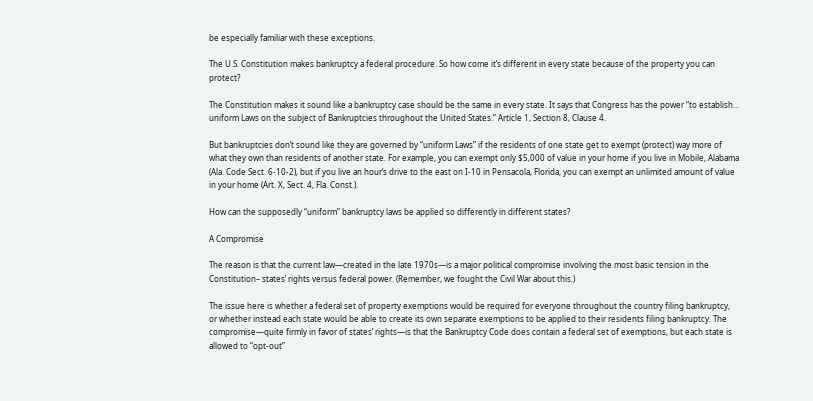be especially familiar with these exceptions.

The U.S. Constitution makes bankruptcy a federal procedure. So how come it’s different in every state because of the property you can protect?

The Constitution makes it sound like a bankruptcy case should be the same in every state. It says that Congress has the power “to establish… uniform Laws on the subject of Bankruptcies throughout the United States.” Article 1, Section 8, Clause 4.

But bankruptcies don’t sound like they are governed by “uniform Laws” if the residents of one state get to exempt (protect) way more of what they own than residents of another state. For example, you can exempt only $5,000 of value in your home if you live in Mobile, Alabama (Ala. Code Sect. 6-10-2), but if you live an hour’s drive to the east on I-10 in Pensacola, Florida, you can exempt an unlimited amount of value in your home (Art. X, Sect. 4, Fla. Const.).

How can the supposedly “uniform” bankruptcy laws be applied so differently in different states?

A Compromise

The reason is that the current law—created in the late 1970s—is a major political compromise involving the most basic tension in the Constitution– states’ rights versus federal power. (Remember, we fought the Civil War about this.)

The issue here is whether a federal set of property exemptions would be required for everyone throughout the country filing bankruptcy, or whether instead each state would be able to create its own separate exemptions to be applied to their residents filing bankruptcy. The compromise—quite firmly in favor of states’ rights—is that the Bankruptcy Code does contain a federal set of exemptions, but each state is allowed to “opt-out”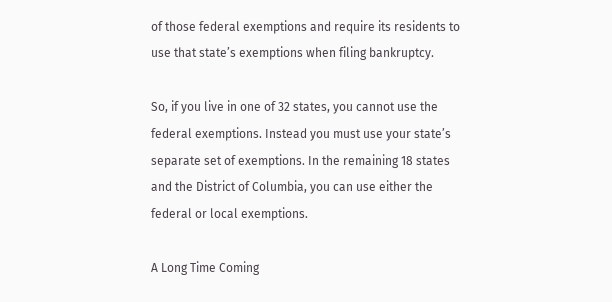of those federal exemptions and require its residents to use that state’s exemptions when filing bankruptcy.

So, if you live in one of 32 states, you cannot use the federal exemptions. Instead you must use your state’s separate set of exemptions. In the remaining 18 states and the District of Columbia, you can use either the federal or local exemptions.

A Long Time Coming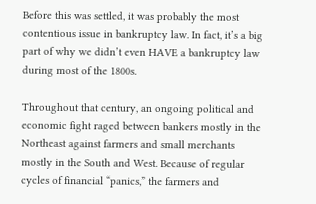Before this was settled, it was probably the most contentious issue in bankruptcy law. In fact, it’s a big part of why we didn’t even HAVE a bankruptcy law during most of the 1800s.

Throughout that century, an ongoing political and economic fight raged between bankers mostly in the Northeast against farmers and small merchants mostly in the South and West. Because of regular cycles of financial “panics,” the farmers and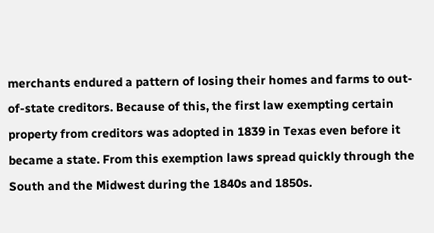merchants endured a pattern of losing their homes and farms to out-of-state creditors. Because of this, the first law exempting certain property from creditors was adopted in 1839 in Texas even before it became a state. From this exemption laws spread quickly through the South and the Midwest during the 1840s and 1850s.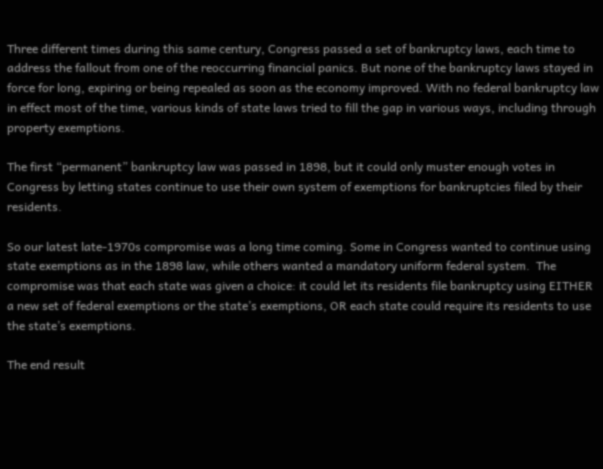Three different times during this same century, Congress passed a set of bankruptcy laws, each time to address the fallout from one of the reoccurring financial panics. But none of the bankruptcy laws stayed in force for long, expiring or being repealed as soon as the economy improved. With no federal bankruptcy law in effect most of the time, various kinds of state laws tried to fill the gap in various ways, including through property exemptions.

The first “permanent” bankruptcy law was passed in 1898, but it could only muster enough votes in Congress by letting states continue to use their own system of exemptions for bankruptcies filed by their residents.

So our latest late-1970s compromise was a long time coming. Some in Congress wanted to continue using state exemptions as in the 1898 law, while others wanted a mandatory uniform federal system.  The compromise was that each state was given a choice: it could let its residents file bankruptcy using EITHER a new set of federal exemptions or the state’s exemptions, OR each state could require its residents to use the state’s exemptions.

The end result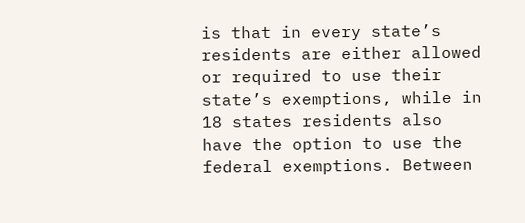is that in every state’s residents are either allowed or required to use their state’s exemptions, while in 18 states residents also have the option to use the federal exemptions. Between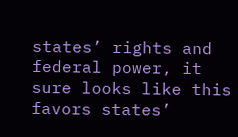states’ rights and federal power, it sure looks like this favors states’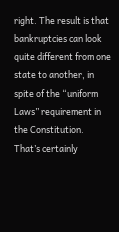right. The result is that bankruptcies can look quite different from one state to another, in spite of the “uniform Laws” requirement in the Constitution. That’s certainly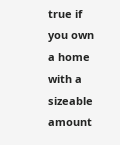true if you own a home with a sizeable amount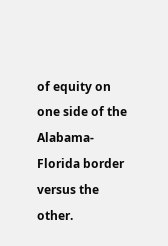of equity on one side of the Alabama-Florida border versus the other.